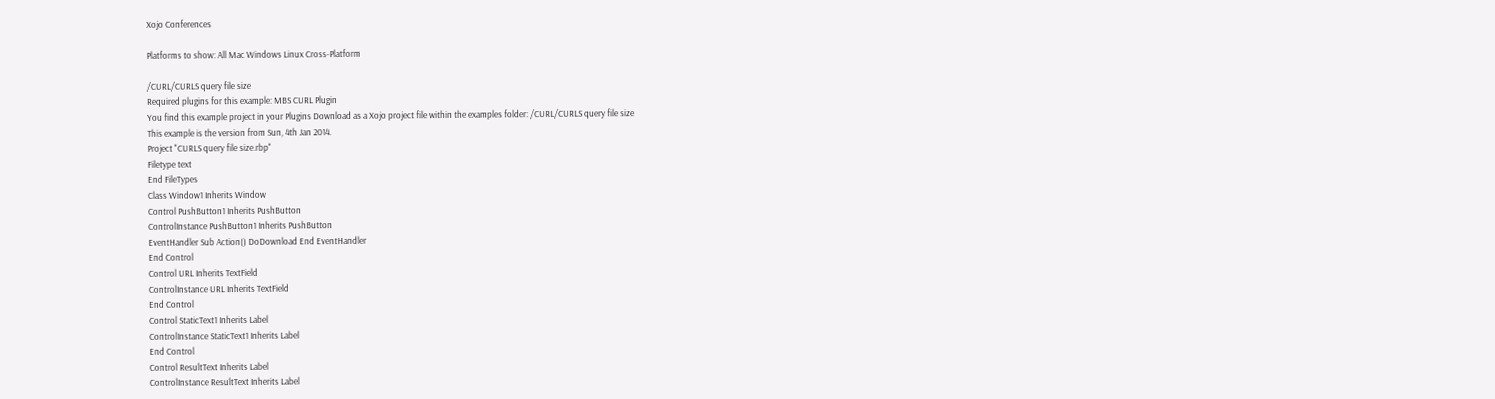Xojo Conferences

Platforms to show: All Mac Windows Linux Cross-Platform

/CURL/CURLS query file size
Required plugins for this example: MBS CURL Plugin
You find this example project in your Plugins Download as a Xojo project file within the examples folder: /CURL/CURLS query file size
This example is the version from Sun, 4th Jan 2014.
Project "CURLS query file size.rbp"
Filetype text
End FileTypes
Class Window1 Inherits Window
Control PushButton1 Inherits PushButton
ControlInstance PushButton1 Inherits PushButton
EventHandler Sub Action() DoDownload End EventHandler
End Control
Control URL Inherits TextField
ControlInstance URL Inherits TextField
End Control
Control StaticText1 Inherits Label
ControlInstance StaticText1 Inherits Label
End Control
Control ResultText Inherits Label
ControlInstance ResultText Inherits Label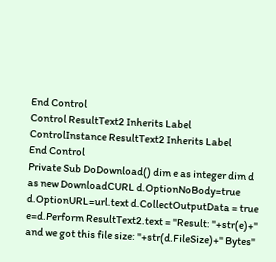End Control
Control ResultText2 Inherits Label
ControlInstance ResultText2 Inherits Label
End Control
Private Sub DoDownload() dim e as integer dim d as new DownloadCURL d.OptionNoBody=true d.OptionURL=url.text d.CollectOutputData = true e=d.Perform ResultText2.text = "Result: "+str(e)+" and we got this file size: "+str(d.FileSize)+" Bytes"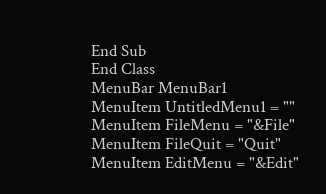End Sub
End Class
MenuBar MenuBar1
MenuItem UntitledMenu1 = ""
MenuItem FileMenu = "&File"
MenuItem FileQuit = "Quit"
MenuItem EditMenu = "&Edit"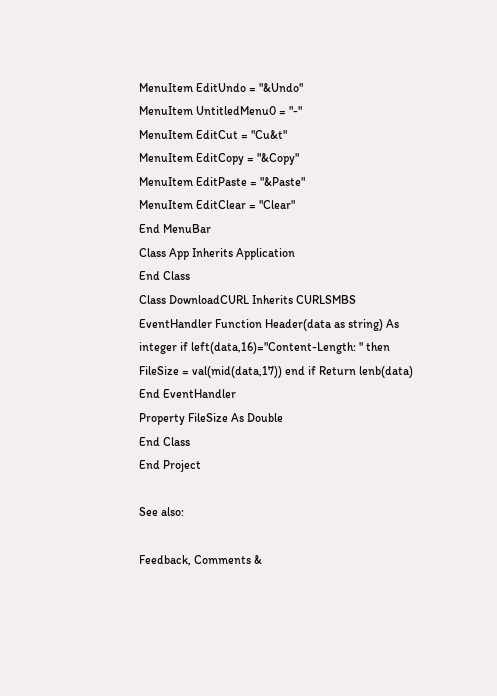MenuItem EditUndo = "&Undo"
MenuItem UntitledMenu0 = "-"
MenuItem EditCut = "Cu&t"
MenuItem EditCopy = "&Copy"
MenuItem EditPaste = "&Paste"
MenuItem EditClear = "Clear"
End MenuBar
Class App Inherits Application
End Class
Class DownloadCURL Inherits CURLSMBS
EventHandler Function Header(data as string) As integer if left(data,16)="Content-Length: " then FileSize = val(mid(data,17)) end if Return lenb(data) End EventHandler
Property FileSize As Double
End Class
End Project

See also:

Feedback, Comments &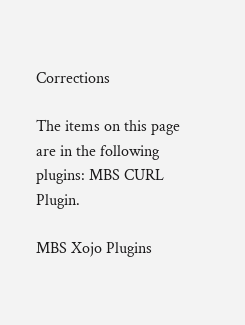Corrections

The items on this page are in the following plugins: MBS CURL Plugin.

MBS Xojo Plugins